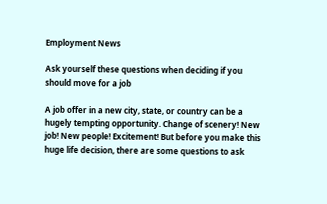Employment News

Ask yourself these questions when deciding if you should move for a job

A job offer in a new city, state, or country can be a hugely tempting opportunity. Change of scenery! New job! New people! Excitement! But before you make this huge life decision, there are some questions to ask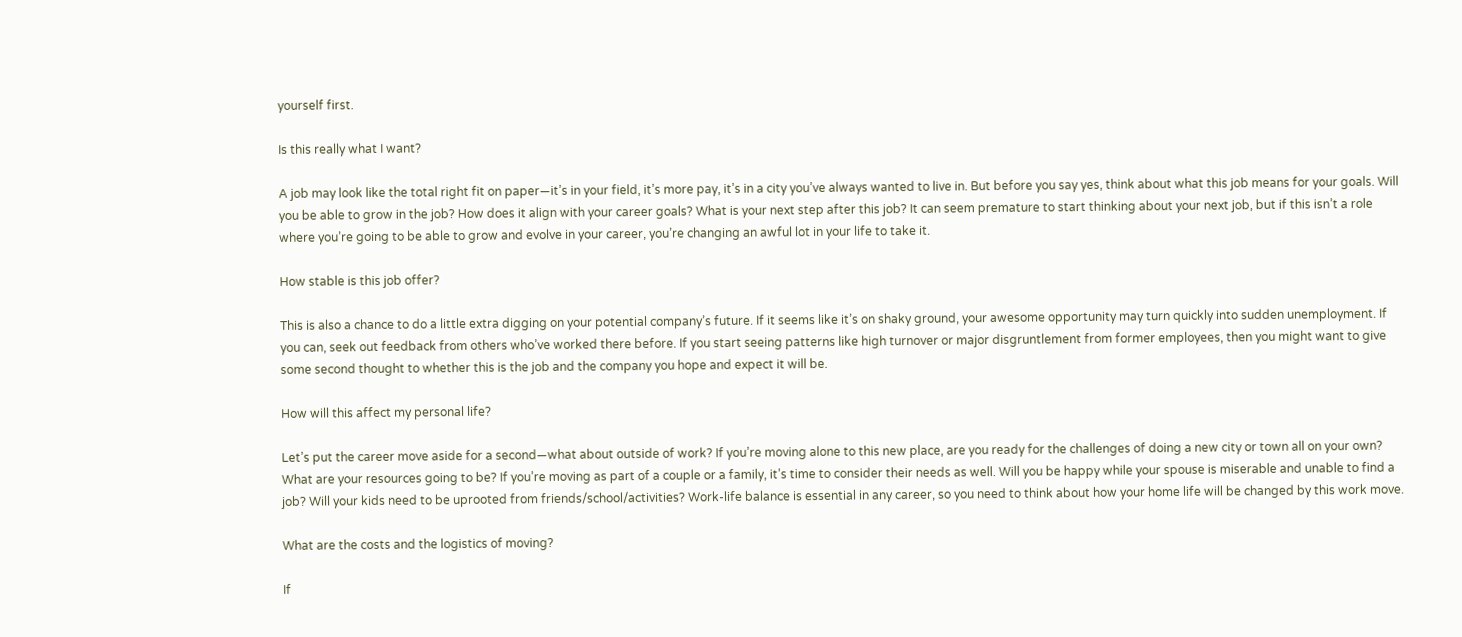yourself first.

Is this really what I want?

A job may look like the total right fit on paper—it’s in your field, it’s more pay, it’s in a city you’ve always wanted to live in. But before you say yes, think about what this job means for your goals. Will you be able to grow in the job? How does it align with your career goals? What is your next step after this job? It can seem premature to start thinking about your next job, but if this isn’t a role where you’re going to be able to grow and evolve in your career, you’re changing an awful lot in your life to take it.

How stable is this job offer?

This is also a chance to do a little extra digging on your potential company’s future. If it seems like it’s on shaky ground, your awesome opportunity may turn quickly into sudden unemployment. If you can, seek out feedback from others who’ve worked there before. If you start seeing patterns like high turnover or major disgruntlement from former employees, then you might want to give some second thought to whether this is the job and the company you hope and expect it will be.

How will this affect my personal life?

Let’s put the career move aside for a second—what about outside of work? If you’re moving alone to this new place, are you ready for the challenges of doing a new city or town all on your own? What are your resources going to be? If you’re moving as part of a couple or a family, it’s time to consider their needs as well. Will you be happy while your spouse is miserable and unable to find a job? Will your kids need to be uprooted from friends/school/activities? Work-life balance is essential in any career, so you need to think about how your home life will be changed by this work move.

What are the costs and the logistics of moving?

If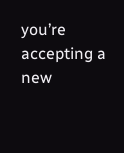you’re accepting a new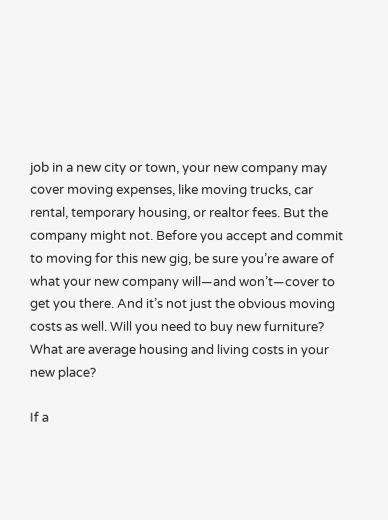job in a new city or town, your new company may cover moving expenses, like moving trucks, car rental, temporary housing, or realtor fees. But the company might not. Before you accept and commit to moving for this new gig, be sure you’re aware of what your new company will—and won’t—cover to get you there. And it’s not just the obvious moving costs as well. Will you need to buy new furniture? What are average housing and living costs in your new place?

If a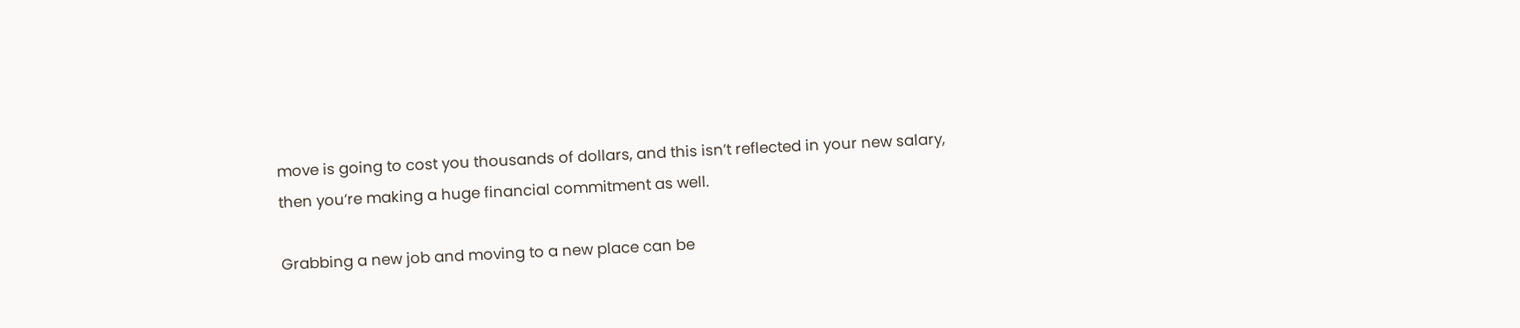move is going to cost you thousands of dollars, and this isn’t reflected in your new salary, then you’re making a huge financial commitment as well.

Grabbing a new job and moving to a new place can be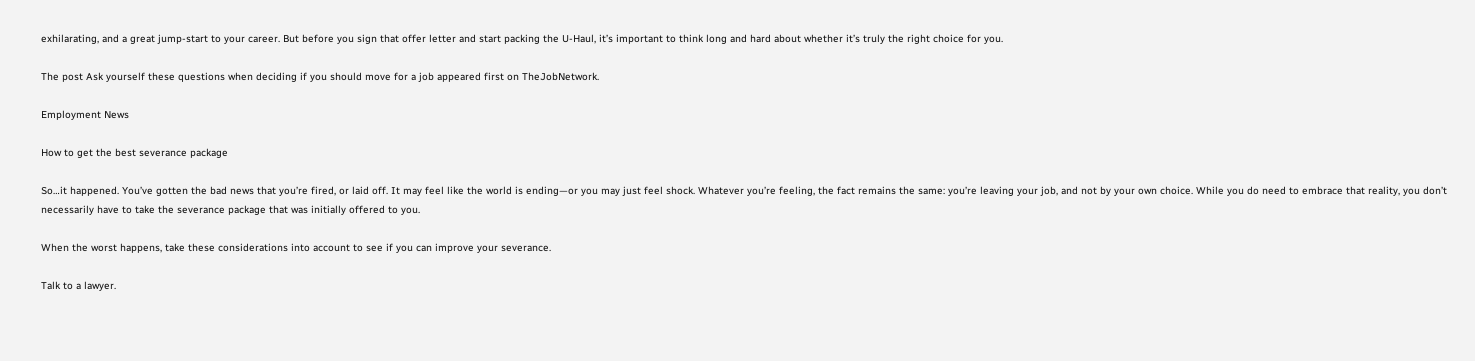exhilarating, and a great jump-start to your career. But before you sign that offer letter and start packing the U-Haul, it’s important to think long and hard about whether it’s truly the right choice for you.

The post Ask yourself these questions when deciding if you should move for a job appeared first on TheJobNetwork.

Employment News

How to get the best severance package

So…it happened. You’ve gotten the bad news that you’re fired, or laid off. It may feel like the world is ending—or you may just feel shock. Whatever you’re feeling, the fact remains the same: you’re leaving your job, and not by your own choice. While you do need to embrace that reality, you don’t necessarily have to take the severance package that was initially offered to you.

When the worst happens, take these considerations into account to see if you can improve your severance.

Talk to a lawyer.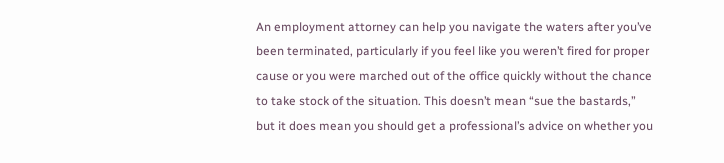An employment attorney can help you navigate the waters after you’ve been terminated, particularly if you feel like you weren’t fired for proper cause or you were marched out of the office quickly without the chance to take stock of the situation. This doesn’t mean “sue the bastards,” but it does mean you should get a professional’s advice on whether you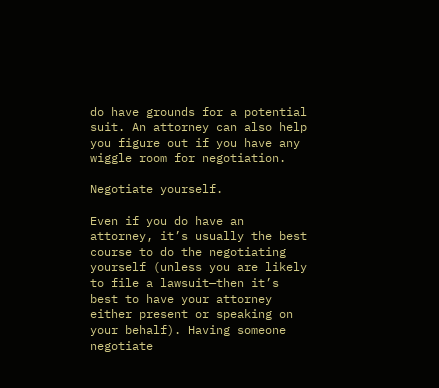do have grounds for a potential suit. An attorney can also help you figure out if you have any wiggle room for negotiation.

Negotiate yourself.

Even if you do have an attorney, it’s usually the best course to do the negotiating yourself (unless you are likely to file a lawsuit—then it’s best to have your attorney either present or speaking on your behalf). Having someone negotiate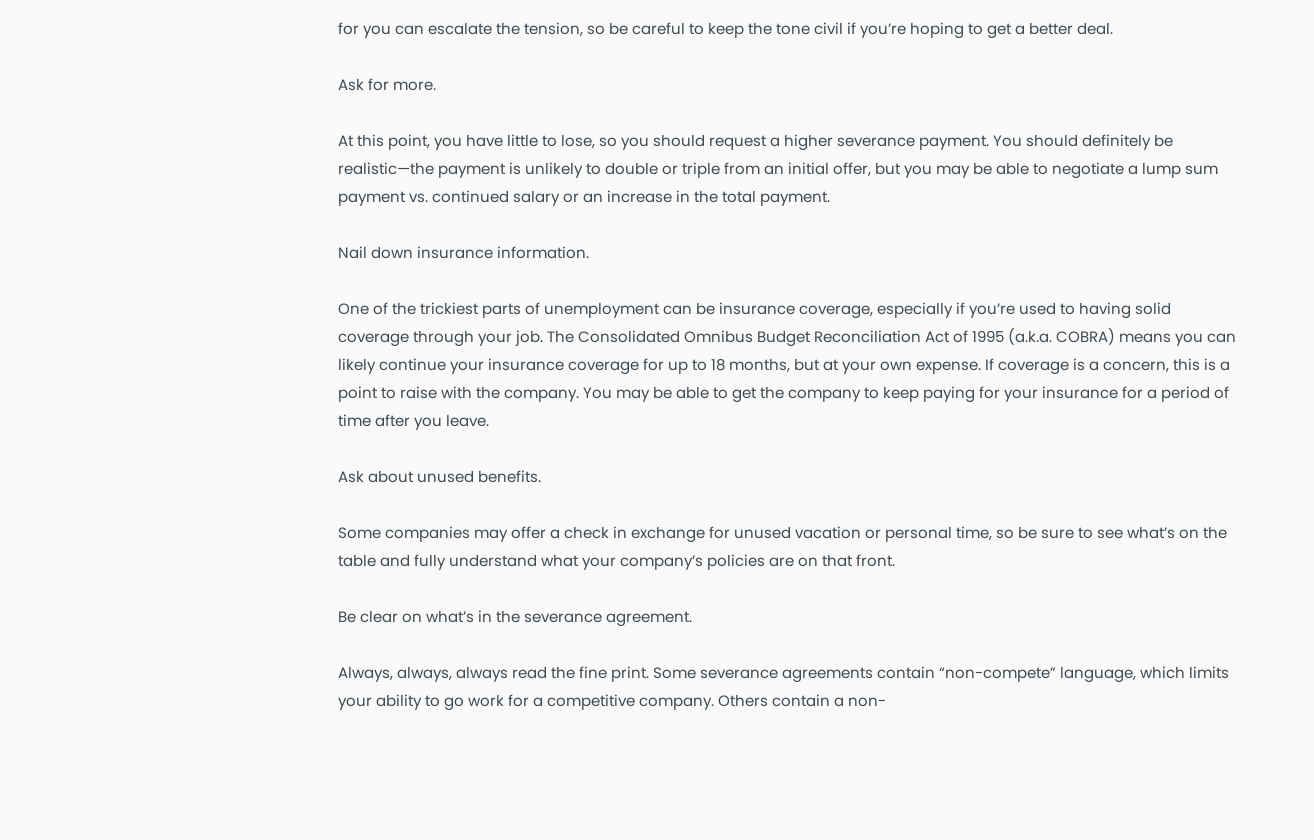for you can escalate the tension, so be careful to keep the tone civil if you’re hoping to get a better deal.

Ask for more.

At this point, you have little to lose, so you should request a higher severance payment. You should definitely be realistic—the payment is unlikely to double or triple from an initial offer, but you may be able to negotiate a lump sum payment vs. continued salary or an increase in the total payment.

Nail down insurance information.

One of the trickiest parts of unemployment can be insurance coverage, especially if you’re used to having solid coverage through your job. The Consolidated Omnibus Budget Reconciliation Act of 1995 (a.k.a. COBRA) means you can likely continue your insurance coverage for up to 18 months, but at your own expense. If coverage is a concern, this is a point to raise with the company. You may be able to get the company to keep paying for your insurance for a period of time after you leave.

Ask about unused benefits.

Some companies may offer a check in exchange for unused vacation or personal time, so be sure to see what’s on the table and fully understand what your company’s policies are on that front.

Be clear on what’s in the severance agreement.

Always, always, always read the fine print. Some severance agreements contain “non-compete” language, which limits your ability to go work for a competitive company. Others contain a non-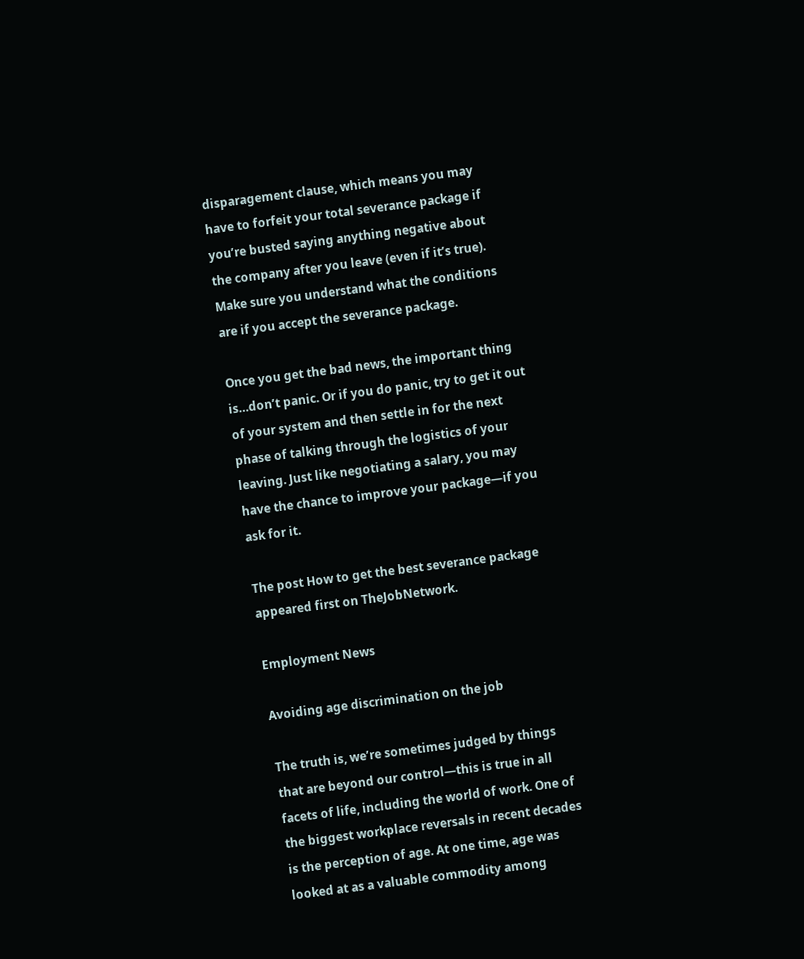disparagement clause, which means you may have to forfeit your total severance package if you’re busted saying anything negative about the company after you leave (even if it’s true). Make sure you understand what the conditions are if you accept the severance package.

Once you get the bad news, the important thing is…don’t panic. Or if you do panic, try to get it out of your system and then settle in for the next phase of talking through the logistics of your leaving. Just like negotiating a salary, you may have the chance to improve your package—if you ask for it.

The post How to get the best severance package appeared first on TheJobNetwork.

Employment News

Avoiding age discrimination on the job

The truth is, we’re sometimes judged by things that are beyond our control—this is true in all facets of life, including the world of work. One of the biggest workplace reversals in recent decades is the perception of age. At one time, age was looked at as a valuable commodity among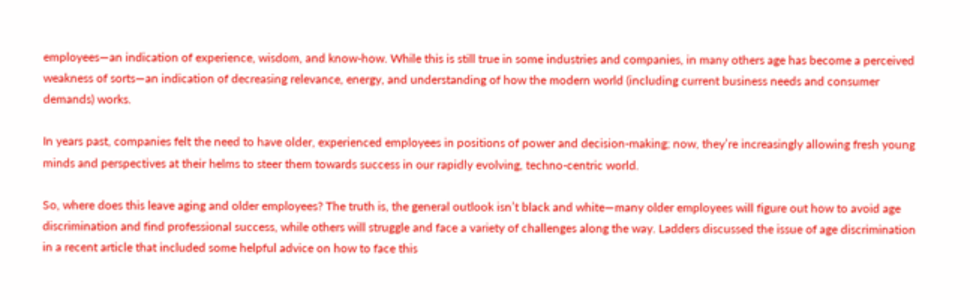employees—an indication of experience, wisdom, and know-how. While this is still true in some industries and companies, in many others age has become a perceived weakness of sorts—an indication of decreasing relevance, energy, and understanding of how the modern world (including current business needs and consumer demands) works.

In years past, companies felt the need to have older, experienced employees in positions of power and decision-making; now, they’re increasingly allowing fresh young minds and perspectives at their helms to steer them towards success in our rapidly evolving, techno-centric world.

So, where does this leave aging and older employees? The truth is, the general outlook isn’t black and white—many older employees will figure out how to avoid age discrimination and find professional success, while others will struggle and face a variety of challenges along the way. Ladders discussed the issue of age discrimination in a recent article that included some helpful advice on how to face this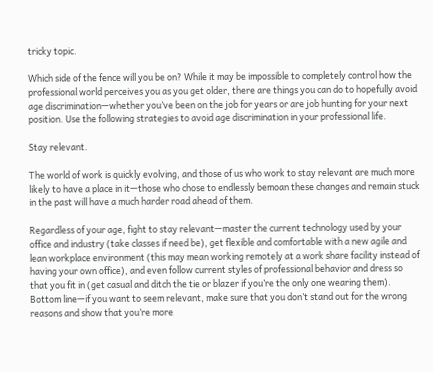tricky topic.

Which side of the fence will you be on? While it may be impossible to completely control how the professional world perceives you as you get older, there are things you can do to hopefully avoid age discrimination—whether you’ve been on the job for years or are job hunting for your next position. Use the following strategies to avoid age discrimination in your professional life.

Stay relevant.

The world of work is quickly evolving, and those of us who work to stay relevant are much more likely to have a place in it—those who chose to endlessly bemoan these changes and remain stuck in the past will have a much harder road ahead of them.

Regardless of your age, fight to stay relevant—master the current technology used by your office and industry (take classes if need be), get flexible and comfortable with a new agile and lean workplace environment (this may mean working remotely at a work share facility instead of having your own office), and even follow current styles of professional behavior and dress so that you fit in (get casual and ditch the tie or blazer if you’re the only one wearing them). Bottom line—if you want to seem relevant, make sure that you don’t stand out for the wrong reasons and show that you’re more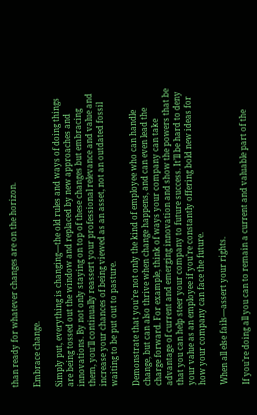than ready for whatever changes are on the horizon.

Embrace change.

Simply put, everything is changing—the old rules and ways of doing things are being tossed out the window and replaced by new approaches and innovations. By not only staying on top of these changes but embracing them, you’ll continually reassert your professional relevance and value and increase your chances of being viewed as an asset, not an outdated fossil waiting to be put out to pasture.

Demonstrate that you’re not only the kind of employee who can handle change, but can also thrive when change happens, and can even lead the charge forward. For example, think of ways your company can take advantage of current and emerging innovation and show the powers that be that you can help steer your company to future success. It’ll be hard to deny your value as an employee if you’re constantly offering bold new ideas for how your company can face the future.

When all else fails—assert your rights.

If you’re doing all you can to remain a current and valuable part of the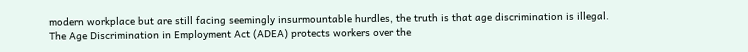modern workplace but are still facing seemingly insurmountable hurdles, the truth is that age discrimination is illegal. The Age Discrimination in Employment Act (ADEA) protects workers over the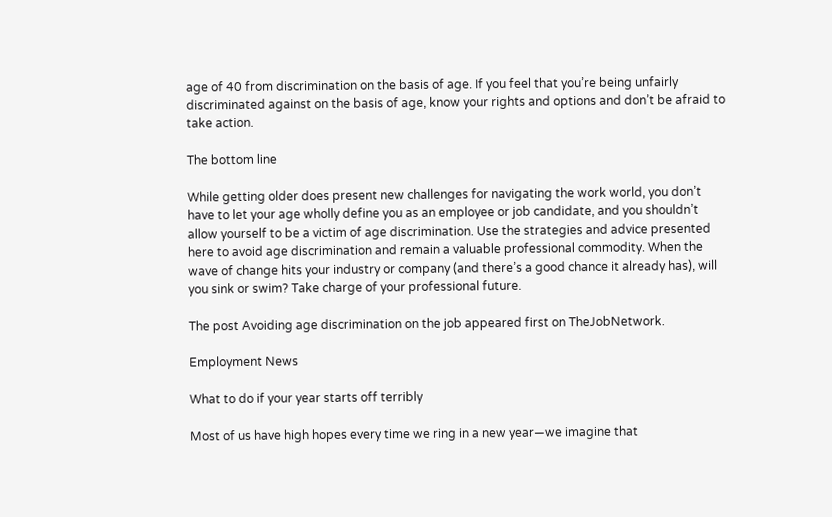age of 40 from discrimination on the basis of age. If you feel that you’re being unfairly discriminated against on the basis of age, know your rights and options and don’t be afraid to take action.

The bottom line

While getting older does present new challenges for navigating the work world, you don’t have to let your age wholly define you as an employee or job candidate, and you shouldn’t allow yourself to be a victim of age discrimination. Use the strategies and advice presented here to avoid age discrimination and remain a valuable professional commodity. When the wave of change hits your industry or company (and there’s a good chance it already has), will you sink or swim? Take charge of your professional future.

The post Avoiding age discrimination on the job appeared first on TheJobNetwork.

Employment News

What to do if your year starts off terribly

Most of us have high hopes every time we ring in a new year—we imagine that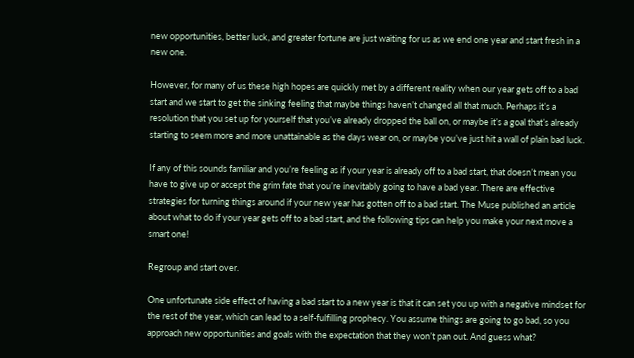new opportunities, better luck, and greater fortune are just waiting for us as we end one year and start fresh in a new one.

However, for many of us these high hopes are quickly met by a different reality when our year gets off to a bad start and we start to get the sinking feeling that maybe things haven’t changed all that much. Perhaps it’s a resolution that you set up for yourself that you’ve already dropped the ball on, or maybe it’s a goal that’s already starting to seem more and more unattainable as the days wear on, or maybe you’ve just hit a wall of plain bad luck.

If any of this sounds familiar and you’re feeling as if your year is already off to a bad start, that doesn’t mean you have to give up or accept the grim fate that you’re inevitably going to have a bad year. There are effective strategies for turning things around if your new year has gotten off to a bad start. The Muse published an article about what to do if your year gets off to a bad start, and the following tips can help you make your next move a smart one!

Regroup and start over.

One unfortunate side effect of having a bad start to a new year is that it can set you up with a negative mindset for the rest of the year, which can lead to a self-fulfilling prophecy. You assume things are going to go bad, so you approach new opportunities and goals with the expectation that they won’t pan out. And guess what?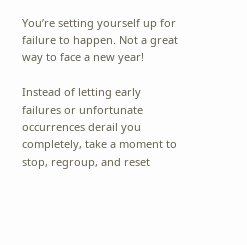You’re setting yourself up for failure to happen. Not a great way to face a new year!

Instead of letting early failures or unfortunate occurrences derail you completely, take a moment to stop, regroup, and reset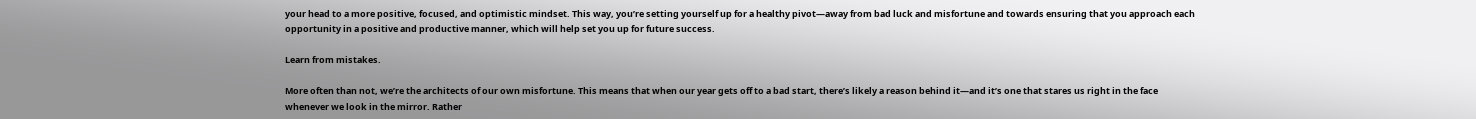your head to a more positive, focused, and optimistic mindset. This way, you’re setting yourself up for a healthy pivot—away from bad luck and misfortune and towards ensuring that you approach each opportunity in a positive and productive manner, which will help set you up for future success.

Learn from mistakes.

More often than not, we’re the architects of our own misfortune. This means that when our year gets off to a bad start, there’s likely a reason behind it—and it’s one that stares us right in the face whenever we look in the mirror. Rather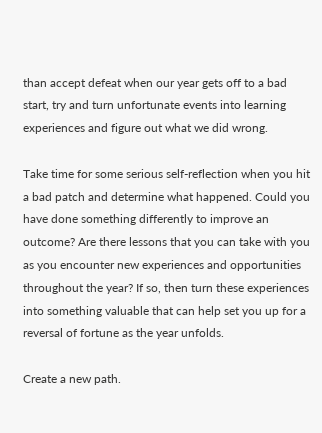than accept defeat when our year gets off to a bad start, try and turn unfortunate events into learning experiences and figure out what we did wrong.

Take time for some serious self-reflection when you hit a bad patch and determine what happened. Could you have done something differently to improve an outcome? Are there lessons that you can take with you as you encounter new experiences and opportunities throughout the year? If so, then turn these experiences into something valuable that can help set you up for a reversal of fortune as the year unfolds.

Create a new path.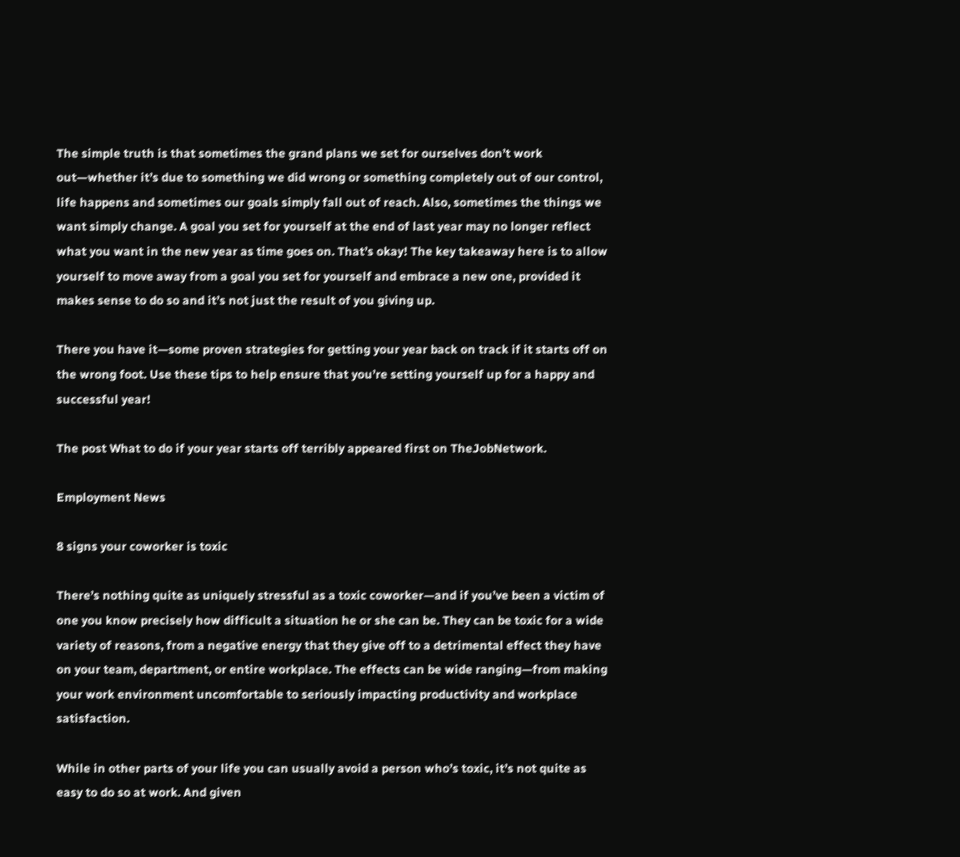The simple truth is that sometimes the grand plans we set for ourselves don’t work out—whether it’s due to something we did wrong or something completely out of our control, life happens and sometimes our goals simply fall out of reach. Also, sometimes the things we want simply change. A goal you set for yourself at the end of last year may no longer reflect what you want in the new year as time goes on. That’s okay! The key takeaway here is to allow yourself to move away from a goal you set for yourself and embrace a new one, provided it makes sense to do so and it’s not just the result of you giving up.

There you have it—some proven strategies for getting your year back on track if it starts off on the wrong foot. Use these tips to help ensure that you’re setting yourself up for a happy and successful year!

The post What to do if your year starts off terribly appeared first on TheJobNetwork.

Employment News

8 signs your coworker is toxic

There’s nothing quite as uniquely stressful as a toxic coworker—and if you’ve been a victim of one you know precisely how difficult a situation he or she can be. They can be toxic for a wide variety of reasons, from a negative energy that they give off to a detrimental effect they have on your team, department, or entire workplace. The effects can be wide ranging—from making your work environment uncomfortable to seriously impacting productivity and workplace satisfaction.

While in other parts of your life you can usually avoid a person who’s toxic, it’s not quite as easy to do so at work. And given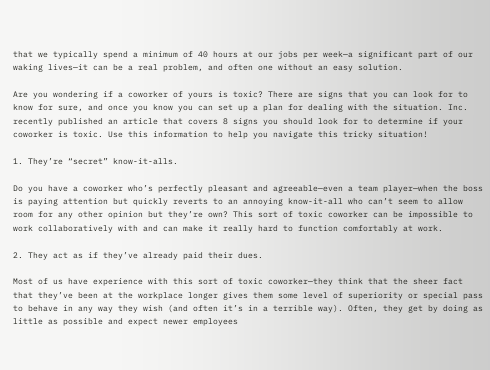that we typically spend a minimum of 40 hours at our jobs per week—a significant part of our waking lives—it can be a real problem, and often one without an easy solution.

Are you wondering if a coworker of yours is toxic? There are signs that you can look for to know for sure, and once you know you can set up a plan for dealing with the situation. Inc. recently published an article that covers 8 signs you should look for to determine if your coworker is toxic. Use this information to help you navigate this tricky situation!

1. They’re “secret” know-it-alls.

Do you have a coworker who’s perfectly pleasant and agreeable—even a team player—when the boss is paying attention but quickly reverts to an annoying know-it-all who can’t seem to allow room for any other opinion but they’re own? This sort of toxic coworker can be impossible to work collaboratively with and can make it really hard to function comfortably at work.

2. They act as if they’ve already paid their dues.

Most of us have experience with this sort of toxic coworker—they think that the sheer fact that they’ve been at the workplace longer gives them some level of superiority or special pass to behave in any way they wish (and often it’s in a terrible way). Often, they get by doing as little as possible and expect newer employees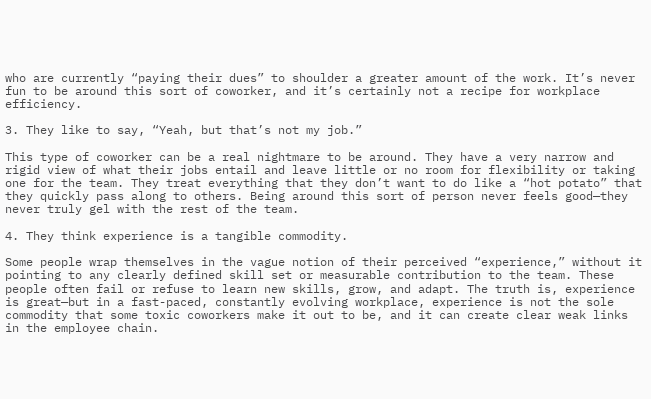who are currently “paying their dues” to shoulder a greater amount of the work. It’s never fun to be around this sort of coworker, and it’s certainly not a recipe for workplace efficiency.

3. They like to say, “Yeah, but that’s not my job.”

This type of coworker can be a real nightmare to be around. They have a very narrow and rigid view of what their jobs entail and leave little or no room for flexibility or taking one for the team. They treat everything that they don’t want to do like a “hot potato” that they quickly pass along to others. Being around this sort of person never feels good—they never truly gel with the rest of the team.

4. They think experience is a tangible commodity.

Some people wrap themselves in the vague notion of their perceived “experience,” without it pointing to any clearly defined skill set or measurable contribution to the team. These people often fail or refuse to learn new skills, grow, and adapt. The truth is, experience is great—but in a fast-paced, constantly evolving workplace, experience is not the sole commodity that some toxic coworkers make it out to be, and it can create clear weak links in the employee chain.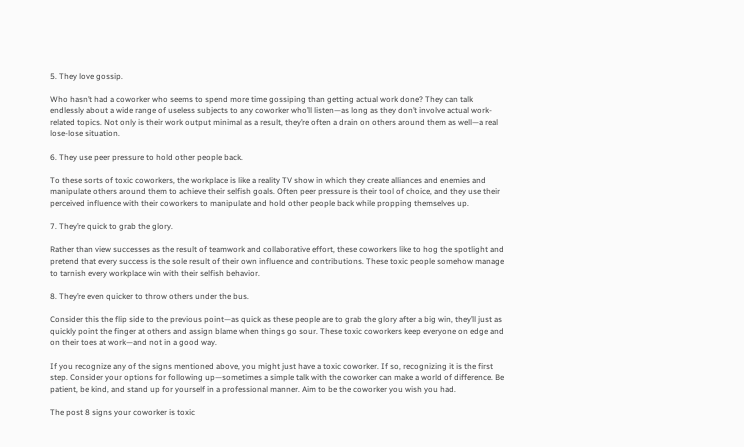5. They love gossip.

Who hasn’t had a coworker who seems to spend more time gossiping than getting actual work done? They can talk endlessly about a wide range of useless subjects to any coworker who’ll listen—as long as they don’t involve actual work-related topics. Not only is their work output minimal as a result, they’re often a drain on others around them as well—a real lose-lose situation.

6. They use peer pressure to hold other people back.

To these sorts of toxic coworkers, the workplace is like a reality TV show in which they create alliances and enemies and manipulate others around them to achieve their selfish goals. Often peer pressure is their tool of choice, and they use their perceived influence with their coworkers to manipulate and hold other people back while propping themselves up.

7. They’re quick to grab the glory.

Rather than view successes as the result of teamwork and collaborative effort, these coworkers like to hog the spotlight and pretend that every success is the sole result of their own influence and contributions. These toxic people somehow manage to tarnish every workplace win with their selfish behavior.

8. They’re even quicker to throw others under the bus.

Consider this the flip side to the previous point—as quick as these people are to grab the glory after a big win, they’ll just as quickly point the finger at others and assign blame when things go sour. These toxic coworkers keep everyone on edge and on their toes at work—and not in a good way.

If you recognize any of the signs mentioned above, you might just have a toxic coworker. If so, recognizing it is the first step. Consider your options for following up—sometimes a simple talk with the coworker can make a world of difference. Be patient, be kind, and stand up for yourself in a professional manner. Aim to be the coworker you wish you had.

The post 8 signs your coworker is toxic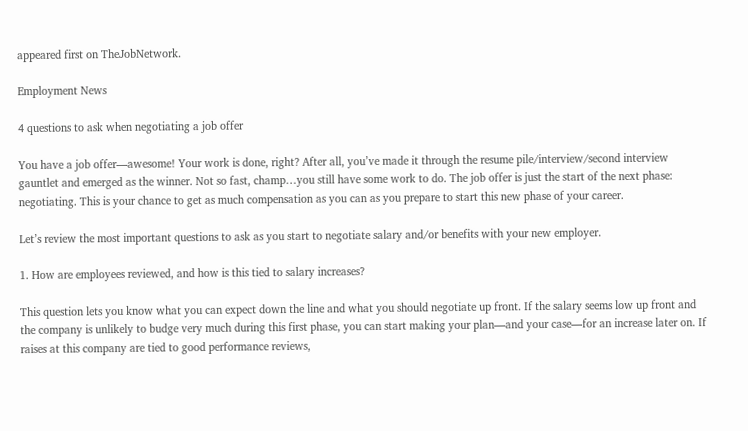appeared first on TheJobNetwork.

Employment News

4 questions to ask when negotiating a job offer

You have a job offer—awesome! Your work is done, right? After all, you’ve made it through the resume pile/interview/second interview gauntlet and emerged as the winner. Not so fast, champ…you still have some work to do. The job offer is just the start of the next phase: negotiating. This is your chance to get as much compensation as you can as you prepare to start this new phase of your career.

Let’s review the most important questions to ask as you start to negotiate salary and/or benefits with your new employer.

1. How are employees reviewed, and how is this tied to salary increases?

This question lets you know what you can expect down the line and what you should negotiate up front. If the salary seems low up front and the company is unlikely to budge very much during this first phase, you can start making your plan—and your case—for an increase later on. If raises at this company are tied to good performance reviews,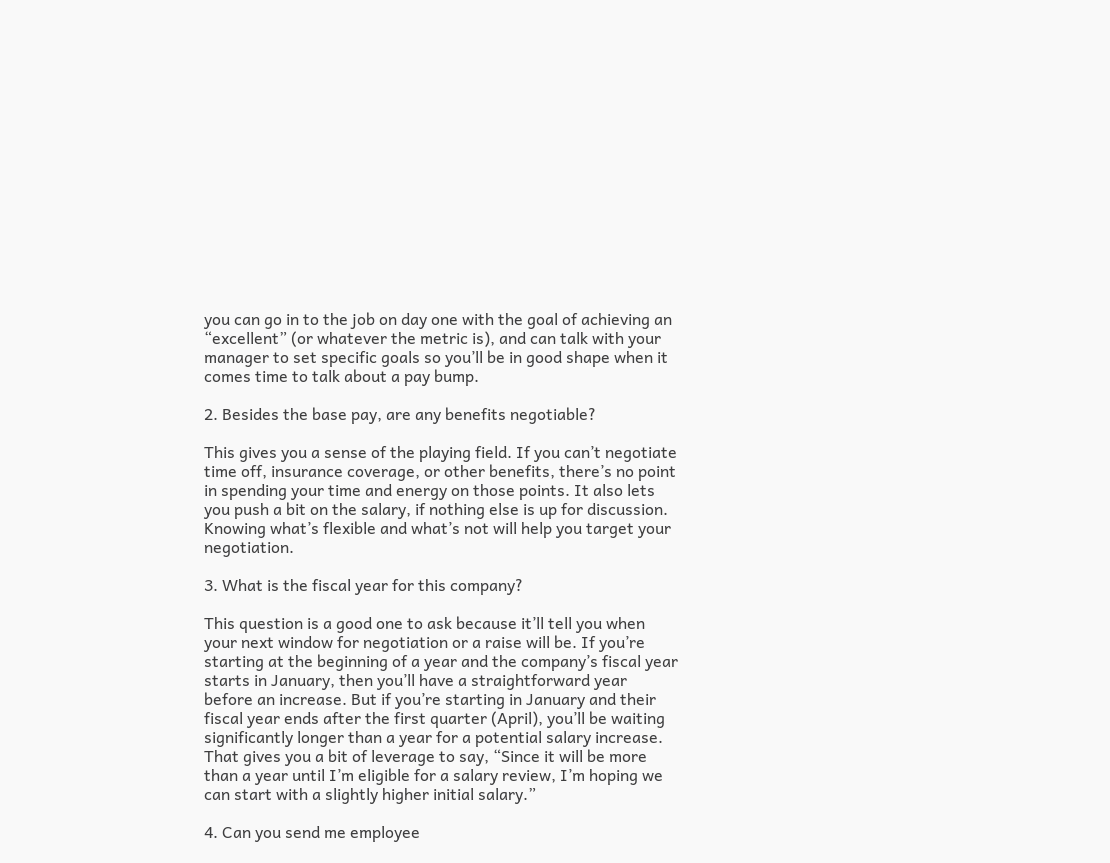you can go in to the job on day one with the goal of achieving an “excellent” (or whatever the metric is), and can talk with your manager to set specific goals so you’ll be in good shape when it comes time to talk about a pay bump.

2. Besides the base pay, are any benefits negotiable?

This gives you a sense of the playing field. If you can’t negotiate time off, insurance coverage, or other benefits, there’s no point in spending your time and energy on those points. It also lets you push a bit on the salary, if nothing else is up for discussion. Knowing what’s flexible and what’s not will help you target your negotiation.

3. What is the fiscal year for this company?

This question is a good one to ask because it’ll tell you when your next window for negotiation or a raise will be. If you’re starting at the beginning of a year and the company’s fiscal year starts in January, then you’ll have a straightforward year before an increase. But if you’re starting in January and their fiscal year ends after the first quarter (April), you’ll be waiting significantly longer than a year for a potential salary increase. That gives you a bit of leverage to say, “Since it will be more than a year until I’m eligible for a salary review, I’m hoping we can start with a slightly higher initial salary.”

4. Can you send me employee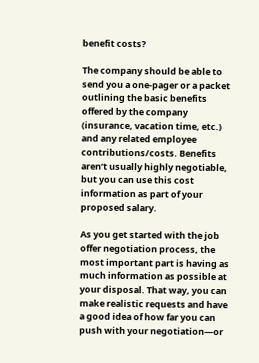benefit costs?

The company should be able to send you a one-pager or a packet outlining the basic benefits offered by the company (insurance, vacation time, etc.) and any related employee contributions/costs. Benefits aren’t usually highly negotiable, but you can use this cost information as part of your proposed salary.

As you get started with the job offer negotiation process, the most important part is having as much information as possible at your disposal. That way, you can make realistic requests and have a good idea of how far you can push with your negotiation—or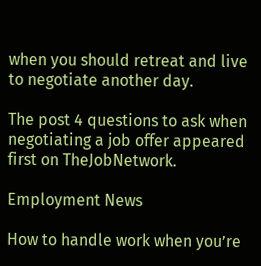when you should retreat and live to negotiate another day.

The post 4 questions to ask when negotiating a job offer appeared first on TheJobNetwork.

Employment News

How to handle work when you’re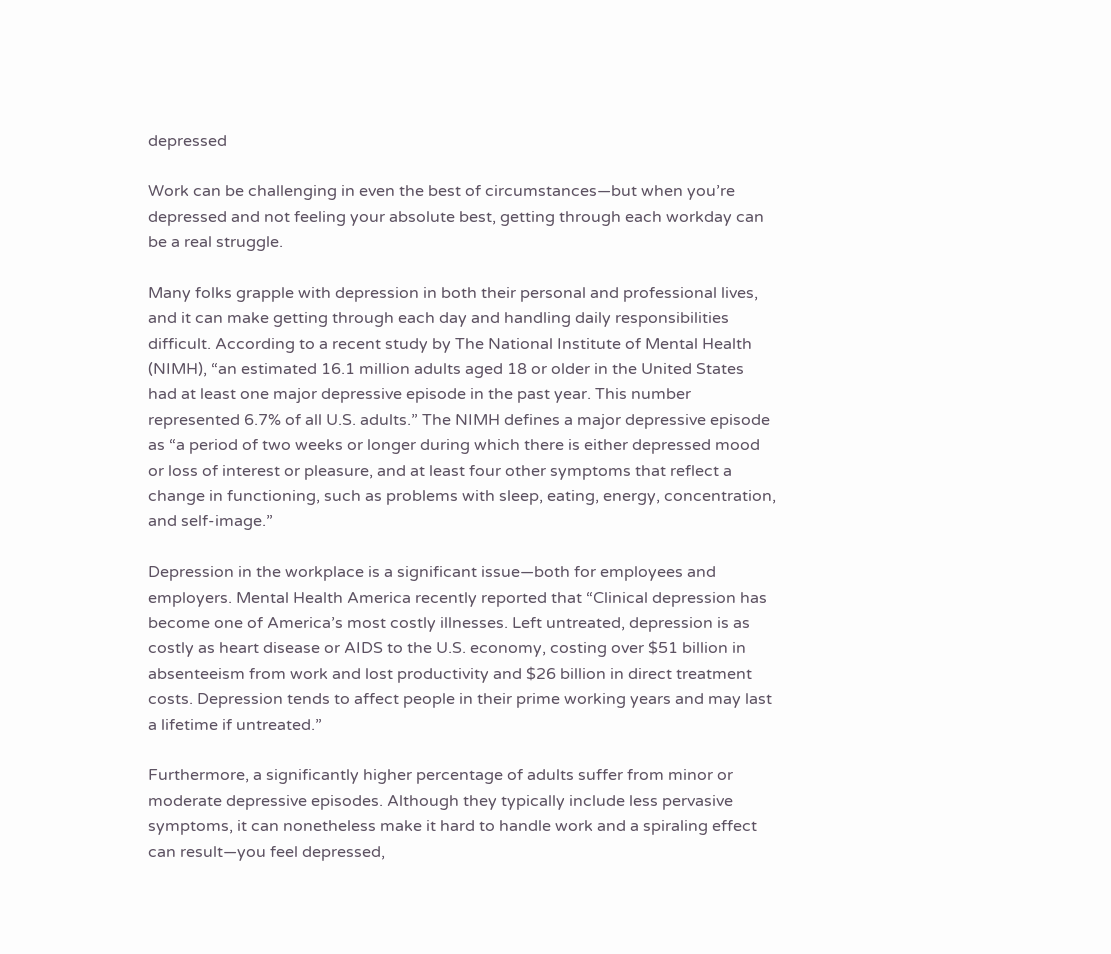depressed

Work can be challenging in even the best of circumstances—but when you’re depressed and not feeling your absolute best, getting through each workday can be a real struggle.

Many folks grapple with depression in both their personal and professional lives, and it can make getting through each day and handling daily responsibilities difficult. According to a recent study by The National Institute of Mental Health (NIMH), “an estimated 16.1 million adults aged 18 or older in the United States had at least one major depressive episode in the past year. This number represented 6.7% of all U.S. adults.” The NIMH defines a major depressive episode as “a period of two weeks or longer during which there is either depressed mood or loss of interest or pleasure, and at least four other symptoms that reflect a change in functioning, such as problems with sleep, eating, energy, concentration, and self-image.”

Depression in the workplace is a significant issue—both for employees and employers. Mental Health America recently reported that “Clinical depression has become one of America’s most costly illnesses. Left untreated, depression is as costly as heart disease or AIDS to the U.S. economy, costing over $51 billion in absenteeism from work and lost productivity and $26 billion in direct treatment costs. Depression tends to affect people in their prime working years and may last a lifetime if untreated.”

Furthermore, a significantly higher percentage of adults suffer from minor or moderate depressive episodes. Although they typically include less pervasive symptoms, it can nonetheless make it hard to handle work and a spiraling effect can result—you feel depressed,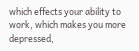which effects your ability to work, which makes you more depressed,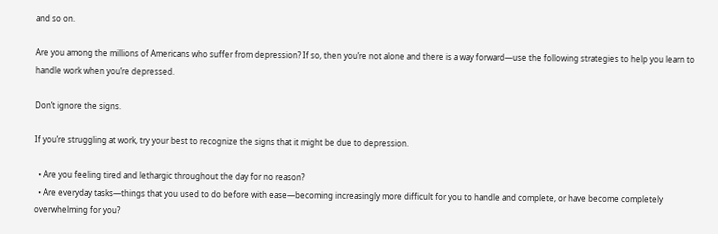and so on.

Are you among the millions of Americans who suffer from depression? If so, then you’re not alone and there is a way forward—use the following strategies to help you learn to handle work when you’re depressed.

Don’t ignore the signs.

If you’re struggling at work, try your best to recognize the signs that it might be due to depression.

  • Are you feeling tired and lethargic throughout the day for no reason?
  • Are everyday tasks—things that you used to do before with ease—becoming increasingly more difficult for you to handle and complete, or have become completely overwhelming for you?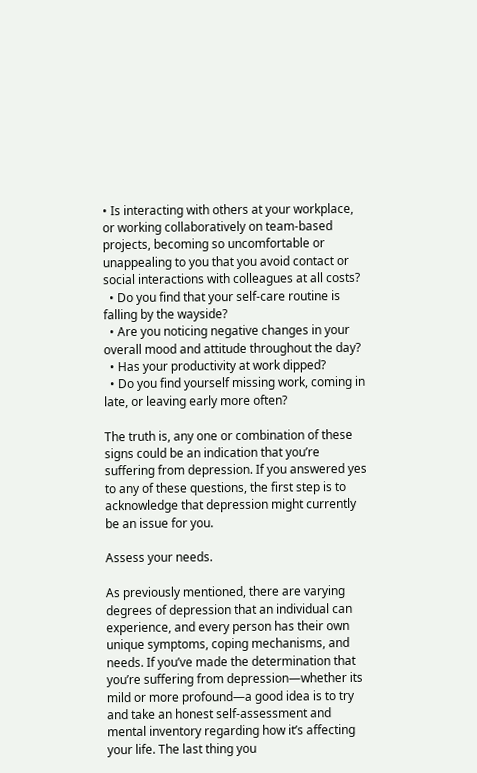• Is interacting with others at your workplace, or working collaboratively on team-based projects, becoming so uncomfortable or unappealing to you that you avoid contact or social interactions with colleagues at all costs?
  • Do you find that your self-care routine is falling by the wayside?
  • Are you noticing negative changes in your overall mood and attitude throughout the day?
  • Has your productivity at work dipped?
  • Do you find yourself missing work, coming in late, or leaving early more often?

The truth is, any one or combination of these signs could be an indication that you’re suffering from depression. If you answered yes to any of these questions, the first step is to acknowledge that depression might currently be an issue for you.

Assess your needs.

As previously mentioned, there are varying degrees of depression that an individual can experience, and every person has their own unique symptoms, coping mechanisms, and needs. If you’ve made the determination that you’re suffering from depression—whether its mild or more profound—a good idea is to try and take an honest self-assessment and mental inventory regarding how it’s affecting your life. The last thing you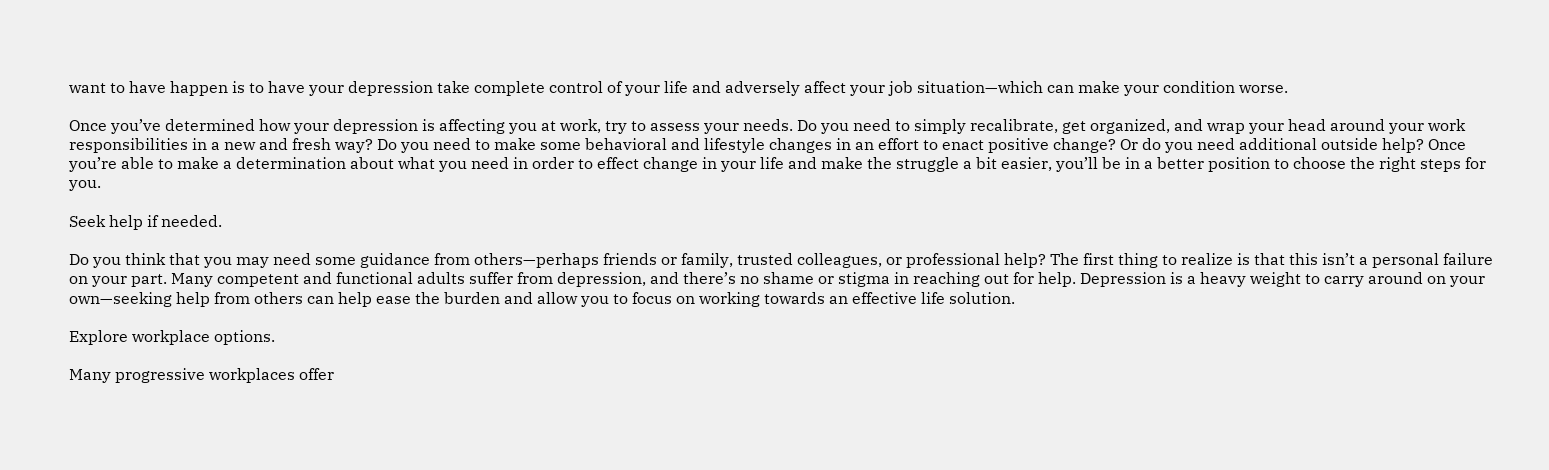want to have happen is to have your depression take complete control of your life and adversely affect your job situation—which can make your condition worse.

Once you’ve determined how your depression is affecting you at work, try to assess your needs. Do you need to simply recalibrate, get organized, and wrap your head around your work responsibilities in a new and fresh way? Do you need to make some behavioral and lifestyle changes in an effort to enact positive change? Or do you need additional outside help? Once you’re able to make a determination about what you need in order to effect change in your life and make the struggle a bit easier, you’ll be in a better position to choose the right steps for you.

Seek help if needed.

Do you think that you may need some guidance from others—perhaps friends or family, trusted colleagues, or professional help? The first thing to realize is that this isn’t a personal failure on your part. Many competent and functional adults suffer from depression, and there’s no shame or stigma in reaching out for help. Depression is a heavy weight to carry around on your own—seeking help from others can help ease the burden and allow you to focus on working towards an effective life solution.

Explore workplace options.

Many progressive workplaces offer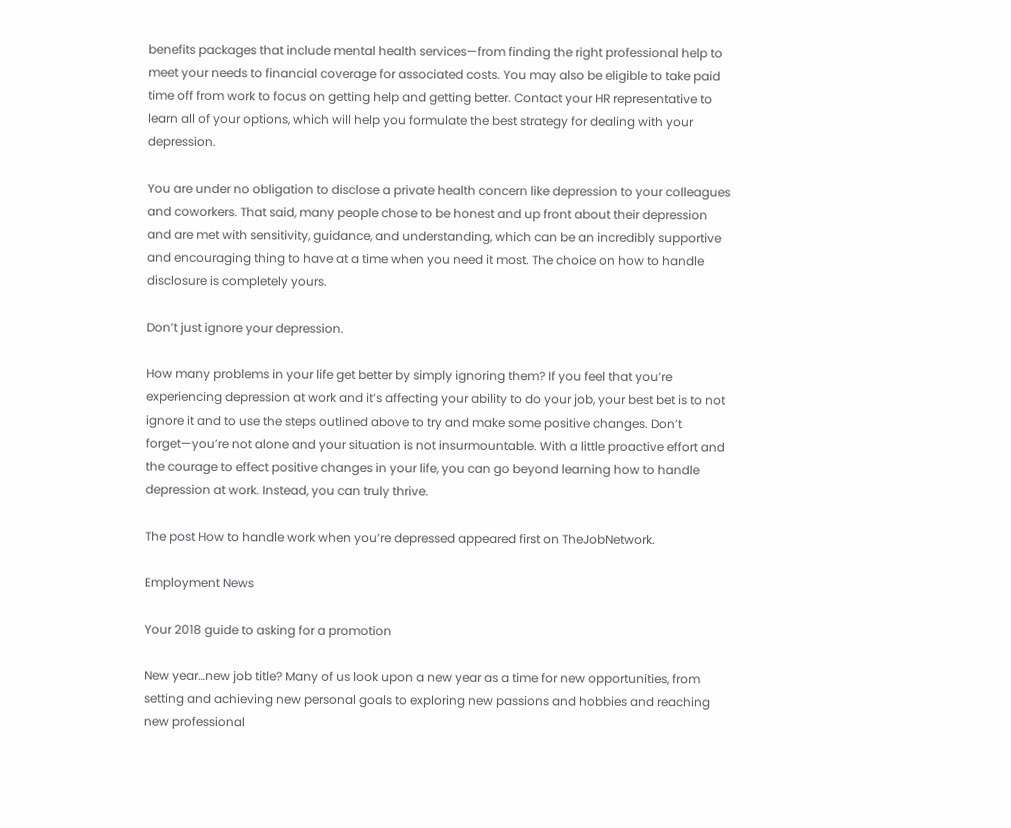benefits packages that include mental health services—from finding the right professional help to meet your needs to financial coverage for associated costs. You may also be eligible to take paid time off from work to focus on getting help and getting better. Contact your HR representative to learn all of your options, which will help you formulate the best strategy for dealing with your depression.

You are under no obligation to disclose a private health concern like depression to your colleagues and coworkers. That said, many people chose to be honest and up front about their depression and are met with sensitivity, guidance, and understanding, which can be an incredibly supportive and encouraging thing to have at a time when you need it most. The choice on how to handle disclosure is completely yours.

Don’t just ignore your depression.

How many problems in your life get better by simply ignoring them? If you feel that you’re experiencing depression at work and it’s affecting your ability to do your job, your best bet is to not ignore it and to use the steps outlined above to try and make some positive changes. Don’t forget—you’re not alone and your situation is not insurmountable. With a little proactive effort and the courage to effect positive changes in your life, you can go beyond learning how to handle depression at work. Instead, you can truly thrive.

The post How to handle work when you’re depressed appeared first on TheJobNetwork.

Employment News

Your 2018 guide to asking for a promotion

New year…new job title? Many of us look upon a new year as a time for new opportunities, from setting and achieving new personal goals to exploring new passions and hobbies and reaching new professional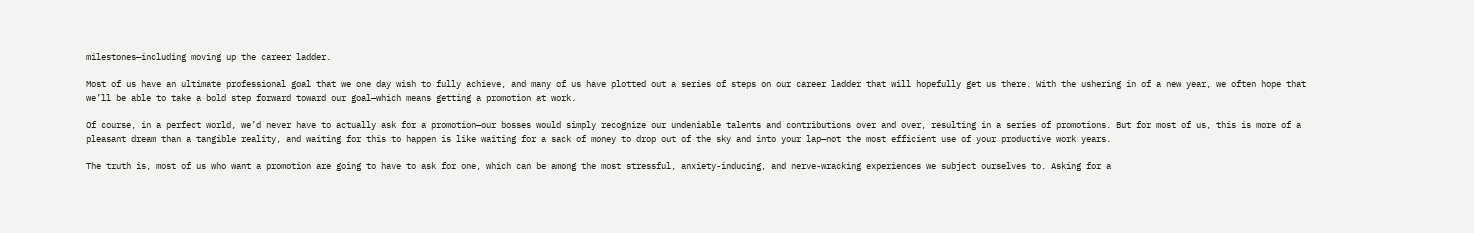milestones—including moving up the career ladder.

Most of us have an ultimate professional goal that we one day wish to fully achieve, and many of us have plotted out a series of steps on our career ladder that will hopefully get us there. With the ushering in of a new year, we often hope that we’ll be able to take a bold step forward toward our goal—which means getting a promotion at work.

Of course, in a perfect world, we’d never have to actually ask for a promotion—our bosses would simply recognize our undeniable talents and contributions over and over, resulting in a series of promotions. But for most of us, this is more of a pleasant dream than a tangible reality, and waiting for this to happen is like waiting for a sack of money to drop out of the sky and into your lap—not the most efficient use of your productive work years.

The truth is, most of us who want a promotion are going to have to ask for one, which can be among the most stressful, anxiety-inducing, and nerve-wracking experiences we subject ourselves to. Asking for a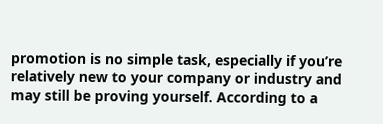promotion is no simple task, especially if you’re relatively new to your company or industry and may still be proving yourself. According to a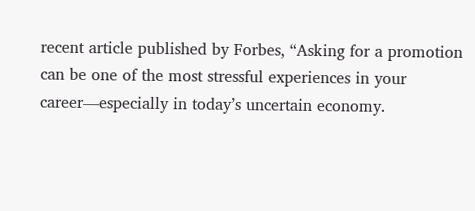recent article published by Forbes, “Asking for a promotion can be one of the most stressful experiences in your career—especially in today’s uncertain economy.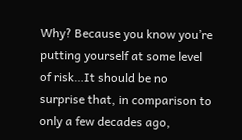Why? Because you know you’re putting yourself at some level of risk…It should be no surprise that, in comparison to only a few decades ago,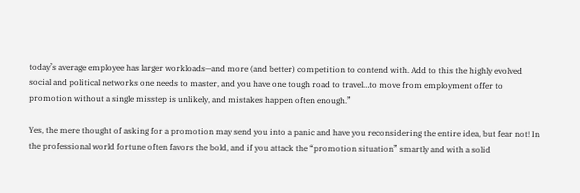today’s average employee has larger workloads—and more (and better) competition to contend with. Add to this the highly evolved social and political networks one needs to master, and you have one tough road to travel…to move from employment offer to promotion without a single misstep is unlikely, and mistakes happen often enough.”

Yes, the mere thought of asking for a promotion may send you into a panic and have you reconsidering the entire idea, but fear not! In the professional world fortune often favors the bold, and if you attack the “promotion situation” smartly and with a solid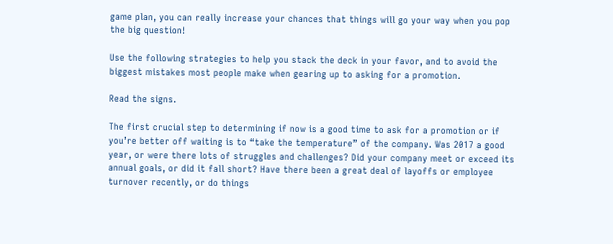game plan, you can really increase your chances that things will go your way when you pop the big question!

Use the following strategies to help you stack the deck in your favor, and to avoid the biggest mistakes most people make when gearing up to asking for a promotion.

Read the signs.

The first crucial step to determining if now is a good time to ask for a promotion or if you’re better off waiting is to “take the temperature” of the company. Was 2017 a good year, or were there lots of struggles and challenges? Did your company meet or exceed its annual goals, or did it fall short? Have there been a great deal of layoffs or employee turnover recently, or do things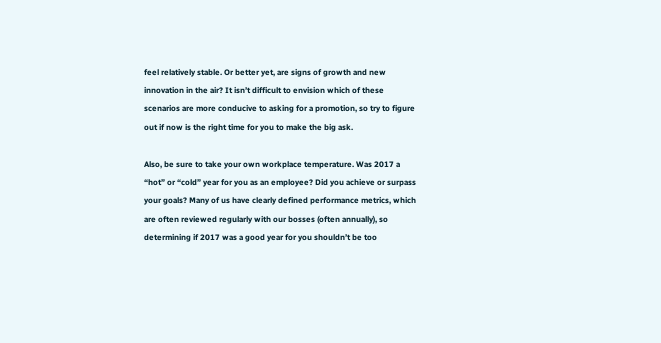feel relatively stable. Or better yet, are signs of growth and new innovation in the air? It isn’t difficult to envision which of these scenarios are more conducive to asking for a promotion, so try to figure out if now is the right time for you to make the big ask.

Also, be sure to take your own workplace temperature. Was 2017 a “hot” or “cold” year for you as an employee? Did you achieve or surpass your goals? Many of us have clearly defined performance metrics, which are often reviewed regularly with our bosses (often annually), so determining if 2017 was a good year for you shouldn’t be too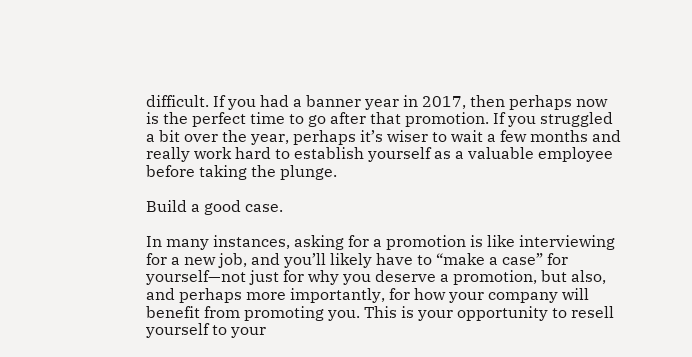difficult. If you had a banner year in 2017, then perhaps now is the perfect time to go after that promotion. If you struggled a bit over the year, perhaps it’s wiser to wait a few months and really work hard to establish yourself as a valuable employee before taking the plunge.

Build a good case.

In many instances, asking for a promotion is like interviewing for a new job, and you’ll likely have to “make a case” for yourself—not just for why you deserve a promotion, but also, and perhaps more importantly, for how your company will benefit from promoting you. This is your opportunity to resell yourself to your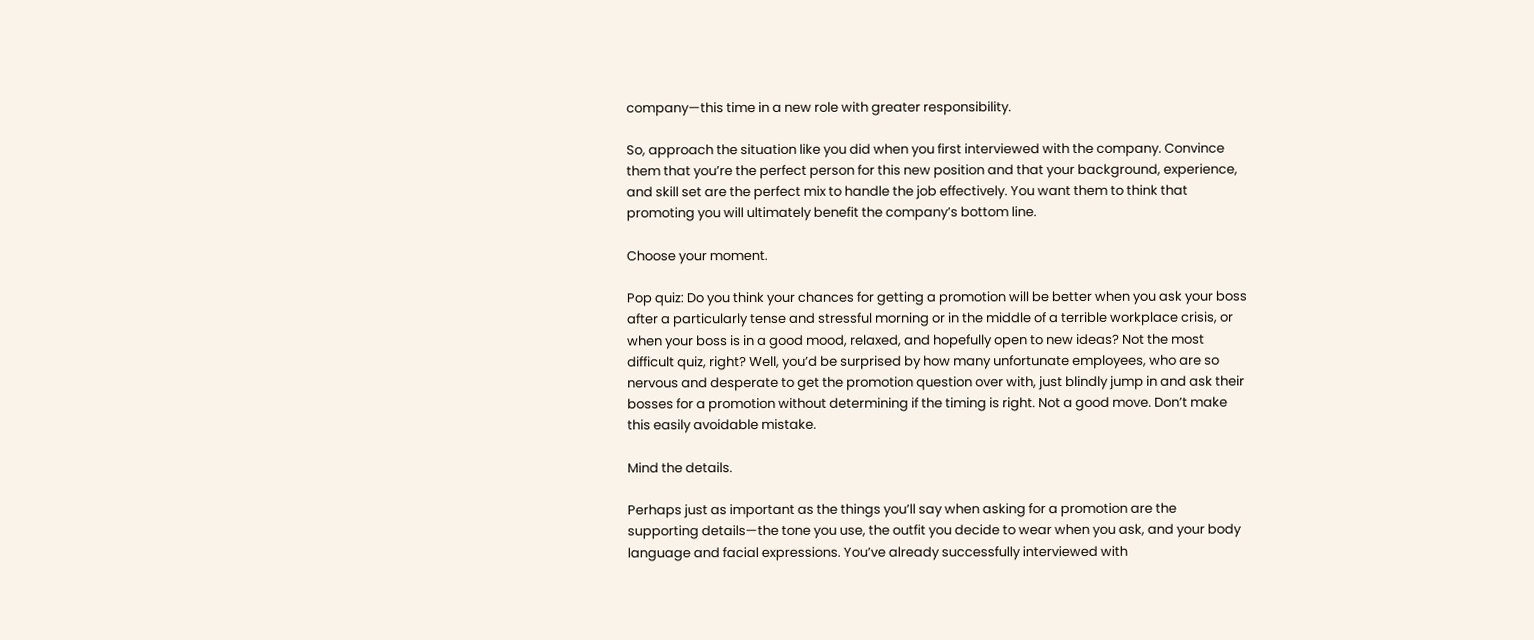company—this time in a new role with greater responsibility.

So, approach the situation like you did when you first interviewed with the company. Convince them that you’re the perfect person for this new position and that your background, experience, and skill set are the perfect mix to handle the job effectively. You want them to think that promoting you will ultimately benefit the company’s bottom line.

Choose your moment.

Pop quiz: Do you think your chances for getting a promotion will be better when you ask your boss after a particularly tense and stressful morning or in the middle of a terrible workplace crisis, or when your boss is in a good mood, relaxed, and hopefully open to new ideas? Not the most difficult quiz, right? Well, you’d be surprised by how many unfortunate employees, who are so nervous and desperate to get the promotion question over with, just blindly jump in and ask their bosses for a promotion without determining if the timing is right. Not a good move. Don’t make this easily avoidable mistake.

Mind the details.

Perhaps just as important as the things you’ll say when asking for a promotion are the supporting details—the tone you use, the outfit you decide to wear when you ask, and your body language and facial expressions. You’ve already successfully interviewed with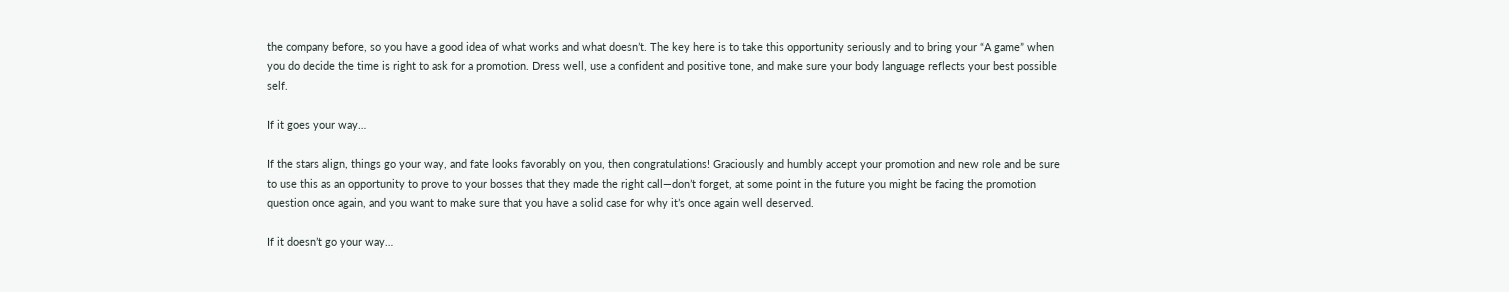the company before, so you have a good idea of what works and what doesn’t. The key here is to take this opportunity seriously and to bring your “A game” when you do decide the time is right to ask for a promotion. Dress well, use a confident and positive tone, and make sure your body language reflects your best possible self.

If it goes your way…

If the stars align, things go your way, and fate looks favorably on you, then congratulations! Graciously and humbly accept your promotion and new role and be sure to use this as an opportunity to prove to your bosses that they made the right call—don’t forget, at some point in the future you might be facing the promotion question once again, and you want to make sure that you have a solid case for why it’s once again well deserved.

If it doesn’t go your way…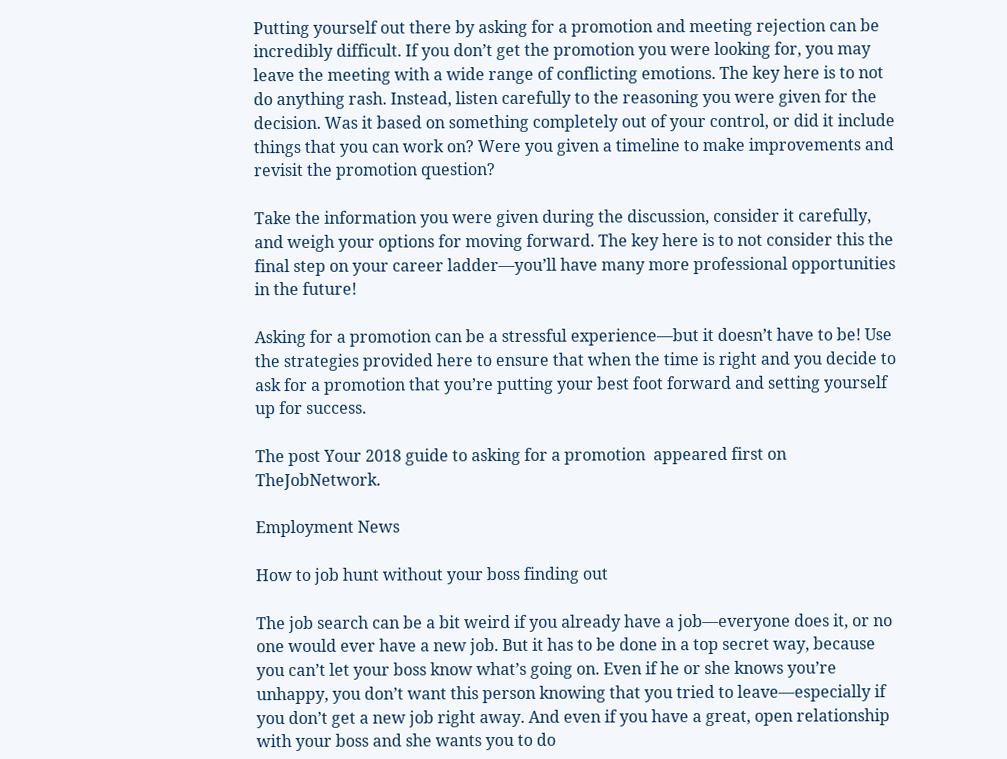Putting yourself out there by asking for a promotion and meeting rejection can be incredibly difficult. If you don’t get the promotion you were looking for, you may leave the meeting with a wide range of conflicting emotions. The key here is to not do anything rash. Instead, listen carefully to the reasoning you were given for the decision. Was it based on something completely out of your control, or did it include things that you can work on? Were you given a timeline to make improvements and revisit the promotion question?

Take the information you were given during the discussion, consider it carefully, and weigh your options for moving forward. The key here is to not consider this the final step on your career ladder—you’ll have many more professional opportunities in the future!

Asking for a promotion can be a stressful experience—but it doesn’t have to be! Use the strategies provided here to ensure that when the time is right and you decide to ask for a promotion that you’re putting your best foot forward and setting yourself up for success.

The post Your 2018 guide to asking for a promotion  appeared first on TheJobNetwork.

Employment News

How to job hunt without your boss finding out

The job search can be a bit weird if you already have a job—everyone does it, or no one would ever have a new job. But it has to be done in a top secret way, because you can’t let your boss know what’s going on. Even if he or she knows you’re unhappy, you don’t want this person knowing that you tried to leave—especially if you don’t get a new job right away. And even if you have a great, open relationship with your boss and she wants you to do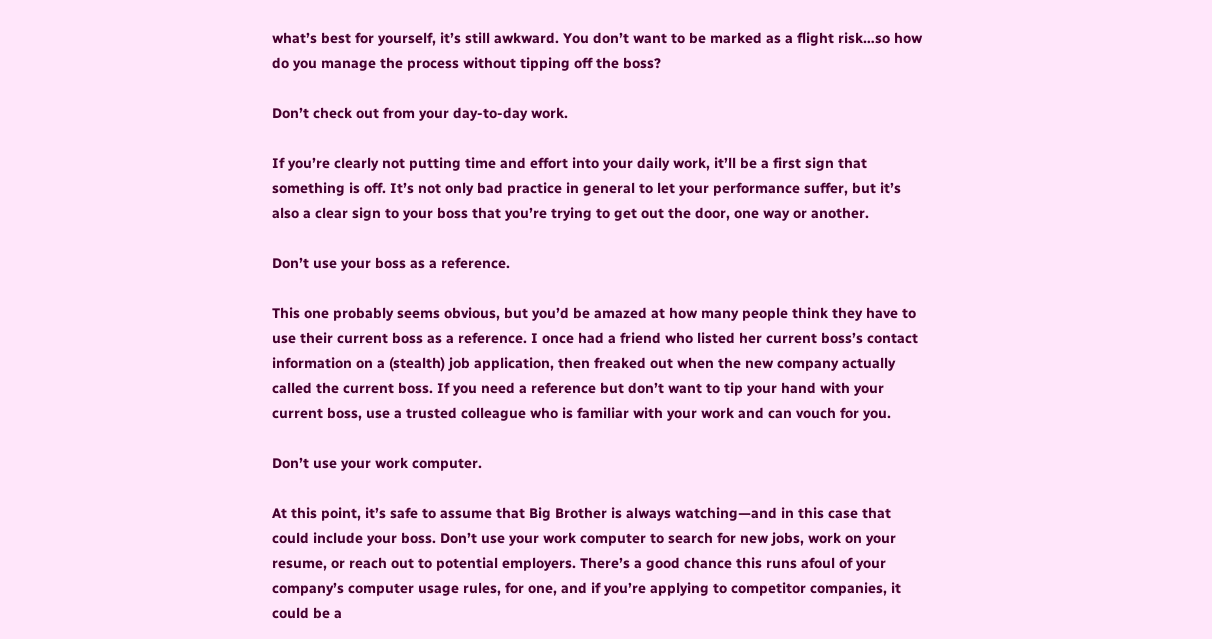what’s best for yourself, it’s still awkward. You don’t want to be marked as a flight risk…so how do you manage the process without tipping off the boss?

Don’t check out from your day-to-day work.

If you’re clearly not putting time and effort into your daily work, it’ll be a first sign that something is off. It’s not only bad practice in general to let your performance suffer, but it’s also a clear sign to your boss that you’re trying to get out the door, one way or another.

Don’t use your boss as a reference.

This one probably seems obvious, but you’d be amazed at how many people think they have to use their current boss as a reference. I once had a friend who listed her current boss’s contact information on a (stealth) job application, then freaked out when the new company actually called the current boss. If you need a reference but don’t want to tip your hand with your current boss, use a trusted colleague who is familiar with your work and can vouch for you.

Don’t use your work computer.

At this point, it’s safe to assume that Big Brother is always watching—and in this case that could include your boss. Don’t use your work computer to search for new jobs, work on your resume, or reach out to potential employers. There’s a good chance this runs afoul of your company’s computer usage rules, for one, and if you’re applying to competitor companies, it could be a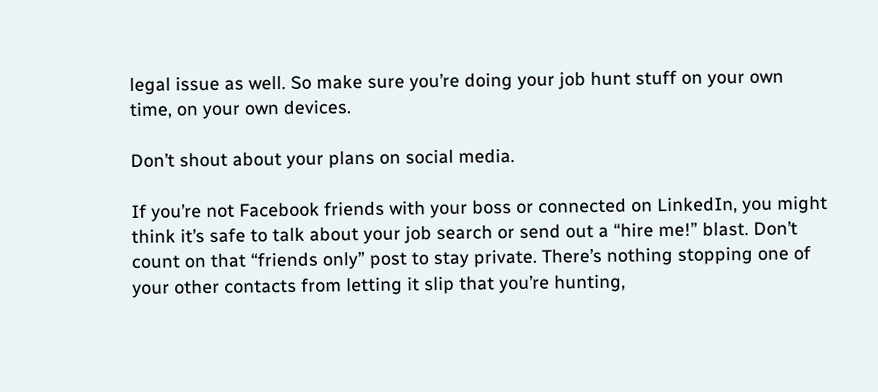legal issue as well. So make sure you’re doing your job hunt stuff on your own time, on your own devices.

Don’t shout about your plans on social media.

If you’re not Facebook friends with your boss or connected on LinkedIn, you might think it’s safe to talk about your job search or send out a “hire me!” blast. Don’t count on that “friends only” post to stay private. There’s nothing stopping one of your other contacts from letting it slip that you’re hunting,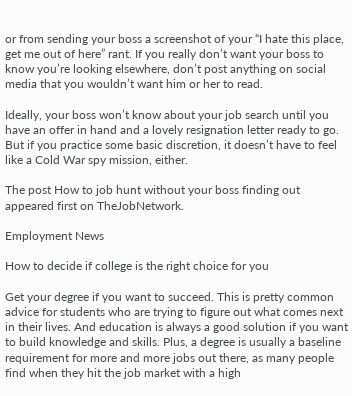or from sending your boss a screenshot of your “I hate this place, get me out of here” rant. If you really don’t want your boss to know you’re looking elsewhere, don’t post anything on social media that you wouldn’t want him or her to read.

Ideally, your boss won’t know about your job search until you have an offer in hand and a lovely resignation letter ready to go. But if you practice some basic discretion, it doesn’t have to feel like a Cold War spy mission, either.

The post How to job hunt without your boss finding out appeared first on TheJobNetwork.

Employment News

How to decide if college is the right choice for you

Get your degree if you want to succeed. This is pretty common advice for students who are trying to figure out what comes next in their lives. And education is always a good solution if you want to build knowledge and skills. Plus, a degree is usually a baseline requirement for more and more jobs out there, as many people find when they hit the job market with a high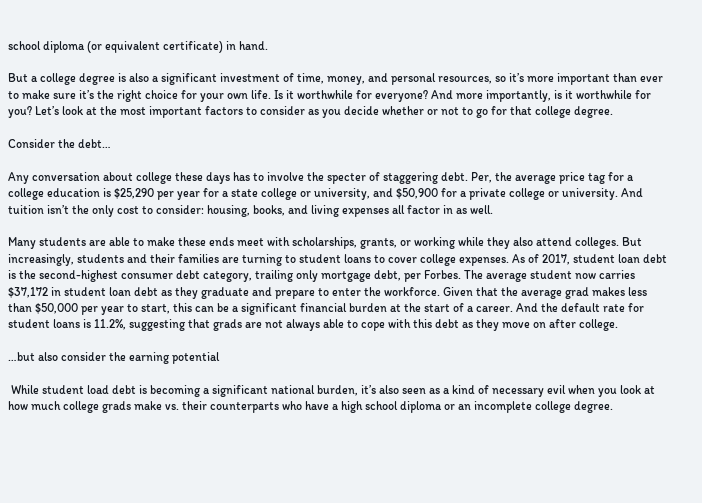school diploma (or equivalent certificate) in hand.

But a college degree is also a significant investment of time, money, and personal resources, so it’s more important than ever to make sure it’s the right choice for your own life. Is it worthwhile for everyone? And more importantly, is it worthwhile for you? Let’s look at the most important factors to consider as you decide whether or not to go for that college degree.

Consider the debt…

Any conversation about college these days has to involve the specter of staggering debt. Per, the average price tag for a college education is $25,290 per year for a state college or university, and $50,900 for a private college or university. And tuition isn’t the only cost to consider: housing, books, and living expenses all factor in as well.

Many students are able to make these ends meet with scholarships, grants, or working while they also attend colleges. But increasingly, students and their families are turning to student loans to cover college expenses. As of 2017, student loan debt is the second-highest consumer debt category, trailing only mortgage debt, per Forbes. The average student now carries $37,172 in student loan debt as they graduate and prepare to enter the workforce. Given that the average grad makes less than $50,000 per year to start, this can be a significant financial burden at the start of a career. And the default rate for student loans is 11.2%, suggesting that grads are not always able to cope with this debt as they move on after college.

…but also consider the earning potential

 While student load debt is becoming a significant national burden, it’s also seen as a kind of necessary evil when you look at how much college grads make vs. their counterparts who have a high school diploma or an incomplete college degree.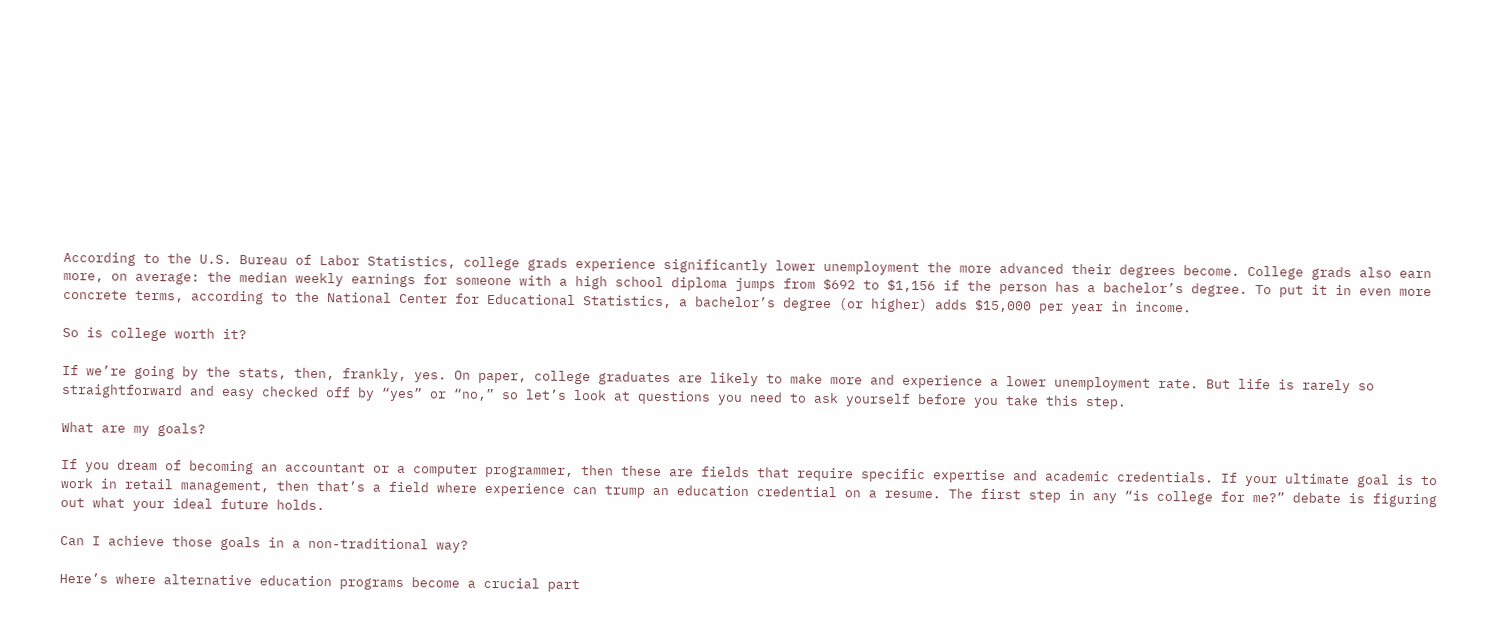According to the U.S. Bureau of Labor Statistics, college grads experience significantly lower unemployment the more advanced their degrees become. College grads also earn more, on average: the median weekly earnings for someone with a high school diploma jumps from $692 to $1,156 if the person has a bachelor’s degree. To put it in even more concrete terms, according to the National Center for Educational Statistics, a bachelor’s degree (or higher) adds $15,000 per year in income.

So is college worth it?

If we’re going by the stats, then, frankly, yes. On paper, college graduates are likely to make more and experience a lower unemployment rate. But life is rarely so straightforward and easy checked off by “yes” or “no,” so let’s look at questions you need to ask yourself before you take this step.

What are my goals?

If you dream of becoming an accountant or a computer programmer, then these are fields that require specific expertise and academic credentials. If your ultimate goal is to work in retail management, then that’s a field where experience can trump an education credential on a resume. The first step in any “is college for me?” debate is figuring out what your ideal future holds.

Can I achieve those goals in a non-traditional way?

Here’s where alternative education programs become a crucial part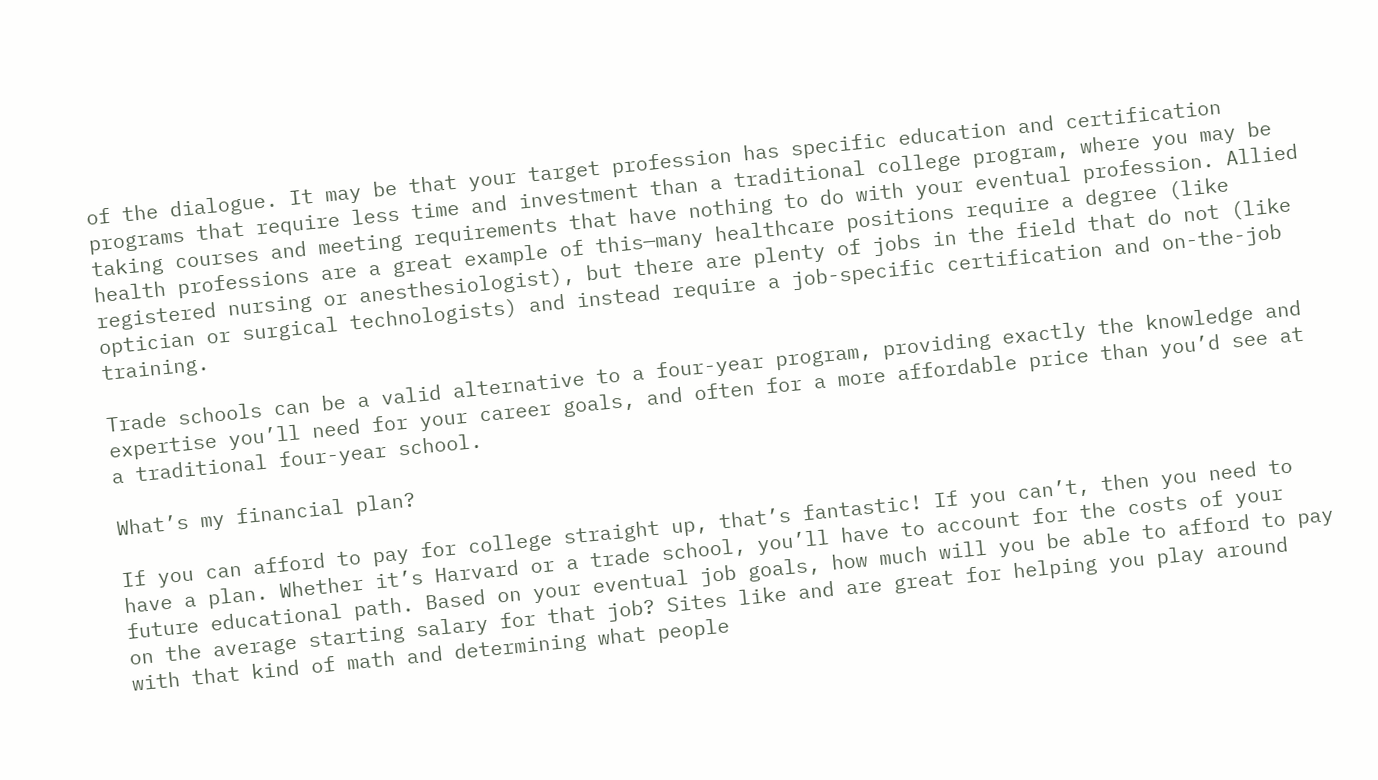of the dialogue. It may be that your target profession has specific education and certification programs that require less time and investment than a traditional college program, where you may be taking courses and meeting requirements that have nothing to do with your eventual profession. Allied health professions are a great example of this—many healthcare positions require a degree (like registered nursing or anesthesiologist), but there are plenty of jobs in the field that do not (like optician or surgical technologists) and instead require a job-specific certification and on-the-job training.

Trade schools can be a valid alternative to a four-year program, providing exactly the knowledge and expertise you’ll need for your career goals, and often for a more affordable price than you’d see at a traditional four-year school.

What’s my financial plan?

If you can afford to pay for college straight up, that’s fantastic! If you can’t, then you need to have a plan. Whether it’s Harvard or a trade school, you’ll have to account for the costs of your future educational path. Based on your eventual job goals, how much will you be able to afford to pay on the average starting salary for that job? Sites like and are great for helping you play around with that kind of math and determining what people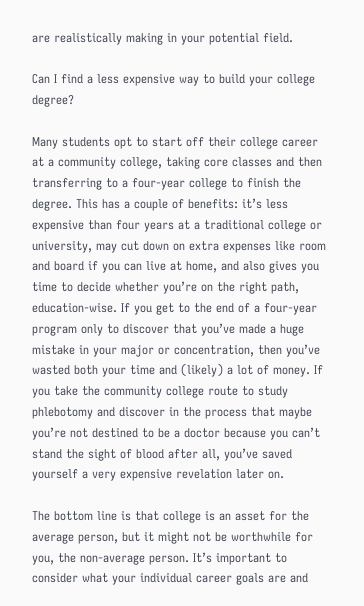are realistically making in your potential field.

Can I find a less expensive way to build your college degree?

Many students opt to start off their college career at a community college, taking core classes and then transferring to a four-year college to finish the degree. This has a couple of benefits: it’s less expensive than four years at a traditional college or university, may cut down on extra expenses like room and board if you can live at home, and also gives you time to decide whether you’re on the right path, education-wise. If you get to the end of a four-year program only to discover that you’ve made a huge mistake in your major or concentration, then you’ve wasted both your time and (likely) a lot of money. If you take the community college route to study phlebotomy and discover in the process that maybe you’re not destined to be a doctor because you can’t stand the sight of blood after all, you’ve saved yourself a very expensive revelation later on.

The bottom line is that college is an asset for the average person, but it might not be worthwhile for you, the non-average person. It’s important to consider what your individual career goals are and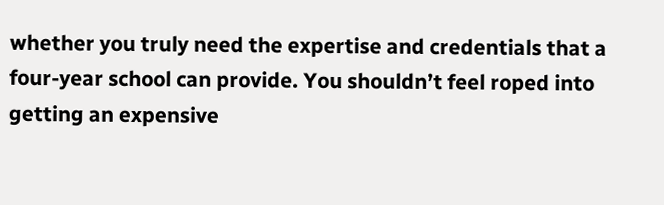whether you truly need the expertise and credentials that a four-year school can provide. You shouldn’t feel roped into getting an expensive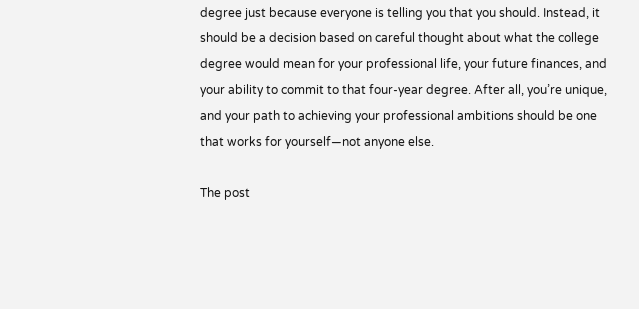degree just because everyone is telling you that you should. Instead, it should be a decision based on careful thought about what the college degree would mean for your professional life, your future finances, and your ability to commit to that four-year degree. After all, you’re unique, and your path to achieving your professional ambitions should be one that works for yourself—not anyone else.

The post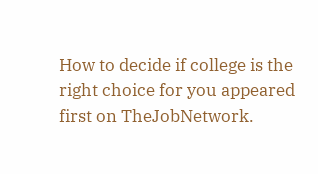How to decide if college is the right choice for you appeared first on TheJobNetwork.